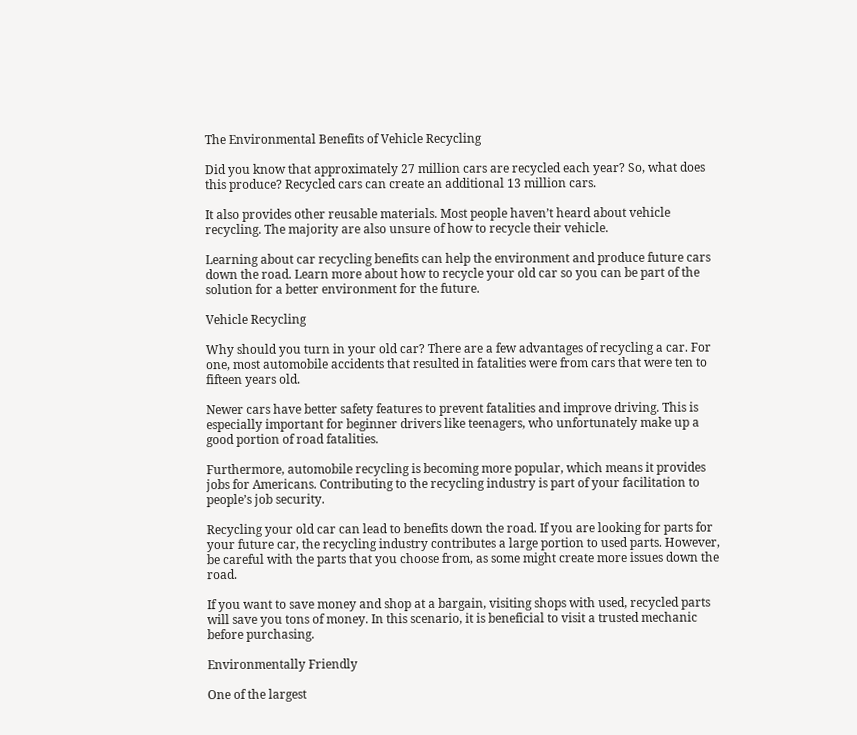The Environmental Benefits of Vehicle Recycling

Did you know that approximately 27 million cars are recycled each year? So, what does this produce? Recycled cars can create an additional 13 million cars.

It also provides other reusable materials. Most people haven’t heard about vehicle recycling. The majority are also unsure of how to recycle their vehicle.

Learning about car recycling benefits can help the environment and produce future cars down the road. Learn more about how to recycle your old car so you can be part of the solution for a better environment for the future.

Vehicle Recycling

Why should you turn in your old car? There are a few advantages of recycling a car. For one, most automobile accidents that resulted in fatalities were from cars that were ten to fifteen years old.

Newer cars have better safety features to prevent fatalities and improve driving. This is especially important for beginner drivers like teenagers, who unfortunately make up a good portion of road fatalities.

Furthermore, automobile recycling is becoming more popular, which means it provides jobs for Americans. Contributing to the recycling industry is part of your facilitation to people’s job security.

Recycling your old car can lead to benefits down the road. If you are looking for parts for your future car, the recycling industry contributes a large portion to used parts. However, be careful with the parts that you choose from, as some might create more issues down the road.

If you want to save money and shop at a bargain, visiting shops with used, recycled parts will save you tons of money. In this scenario, it is beneficial to visit a trusted mechanic before purchasing.

Environmentally Friendly

One of the largest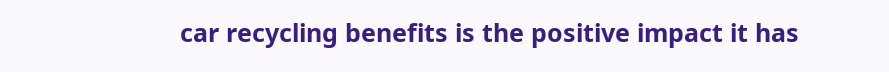car recycling benefits is the positive impact it has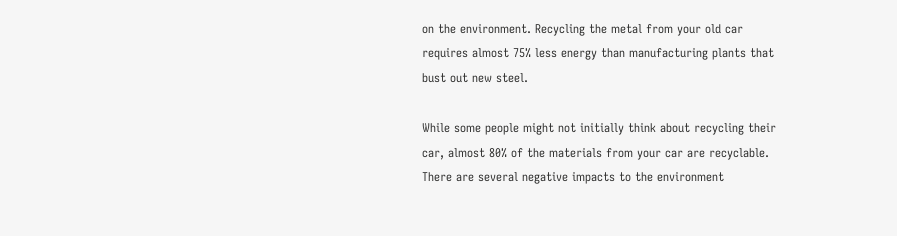on the environment. Recycling the metal from your old car requires almost 75% less energy than manufacturing plants that bust out new steel.

While some people might not initially think about recycling their car, almost 80% of the materials from your car are recyclable. There are several negative impacts to the environment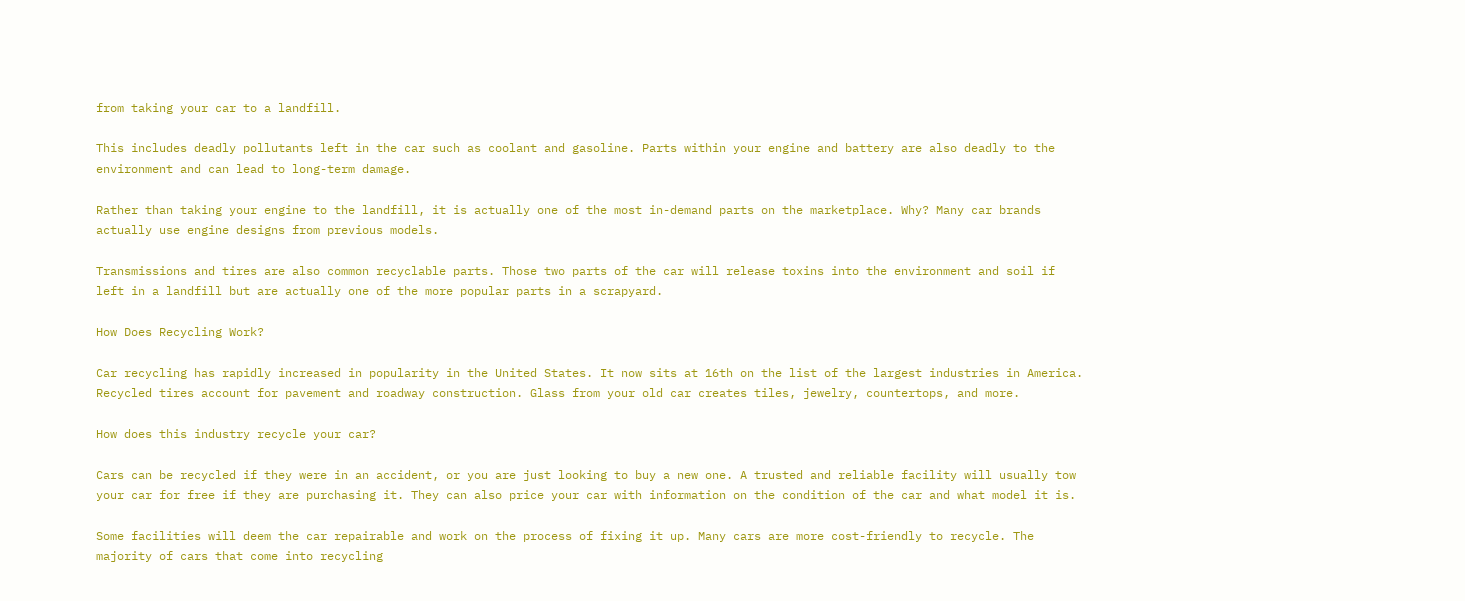from taking your car to a landfill.

This includes deadly pollutants left in the car such as coolant and gasoline. Parts within your engine and battery are also deadly to the environment and can lead to long-term damage.

Rather than taking your engine to the landfill, it is actually one of the most in-demand parts on the marketplace. Why? Many car brands actually use engine designs from previous models.

Transmissions and tires are also common recyclable parts. Those two parts of the car will release toxins into the environment and soil if left in a landfill but are actually one of the more popular parts in a scrapyard.

How Does Recycling Work?

Car recycling has rapidly increased in popularity in the United States. It now sits at 16th on the list of the largest industries in America. Recycled tires account for pavement and roadway construction. Glass from your old car creates tiles, jewelry, countertops, and more.

How does this industry recycle your car?

Cars can be recycled if they were in an accident, or you are just looking to buy a new one. A trusted and reliable facility will usually tow your car for free if they are purchasing it. They can also price your car with information on the condition of the car and what model it is.

Some facilities will deem the car repairable and work on the process of fixing it up. Many cars are more cost-friendly to recycle. The majority of cars that come into recycling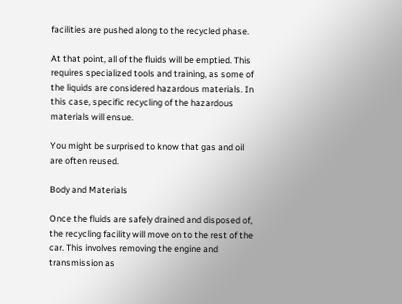facilities are pushed along to the recycled phase.

At that point, all of the fluids will be emptied. This requires specialized tools and training, as some of the liquids are considered hazardous materials. In this case, specific recycling of the hazardous materials will ensue.

You might be surprised to know that gas and oil are often reused.

Body and Materials

Once the fluids are safely drained and disposed of, the recycling facility will move on to the rest of the car. This involves removing the engine and transmission as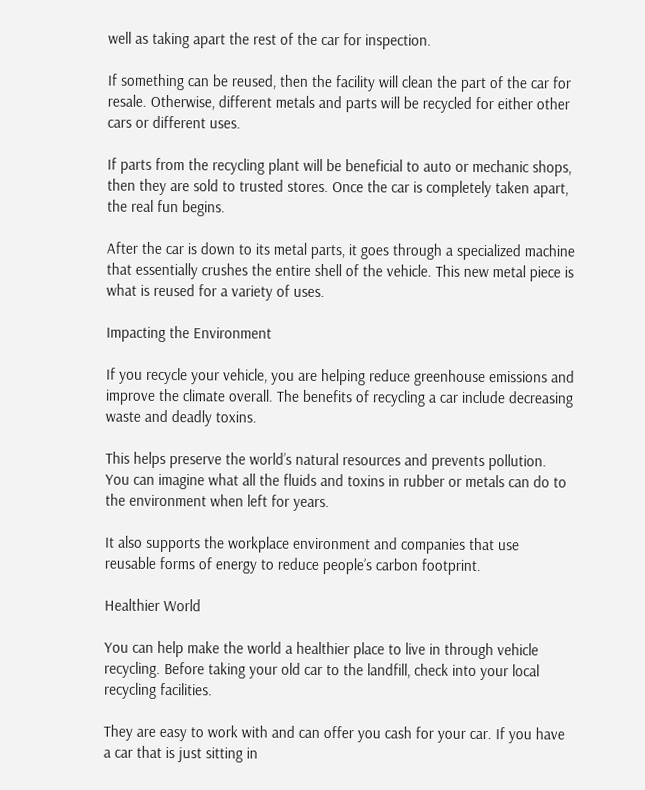well as taking apart the rest of the car for inspection.

If something can be reused, then the facility will clean the part of the car for resale. Otherwise, different metals and parts will be recycled for either other cars or different uses.

If parts from the recycling plant will be beneficial to auto or mechanic shops, then they are sold to trusted stores. Once the car is completely taken apart, the real fun begins.

After the car is down to its metal parts, it goes through a specialized machine that essentially crushes the entire shell of the vehicle. This new metal piece is what is reused for a variety of uses.

Impacting the Environment

If you recycle your vehicle, you are helping reduce greenhouse emissions and improve the climate overall. The benefits of recycling a car include decreasing waste and deadly toxins.

This helps preserve the world’s natural resources and prevents pollution. You can imagine what all the fluids and toxins in rubber or metals can do to the environment when left for years.

It also supports the workplace environment and companies that use reusable forms of energy to reduce people’s carbon footprint.

Healthier World

You can help make the world a healthier place to live in through vehicle recycling. Before taking your old car to the landfill, check into your local recycling facilities.

They are easy to work with and can offer you cash for your car. If you have a car that is just sitting in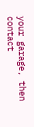your garage, then contact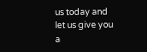us today and let us give you a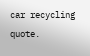car recycling quote.